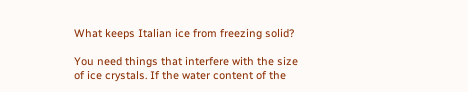What keeps Italian ice from freezing solid?

You need things that interfere with the size of ice crystals. If the water content of the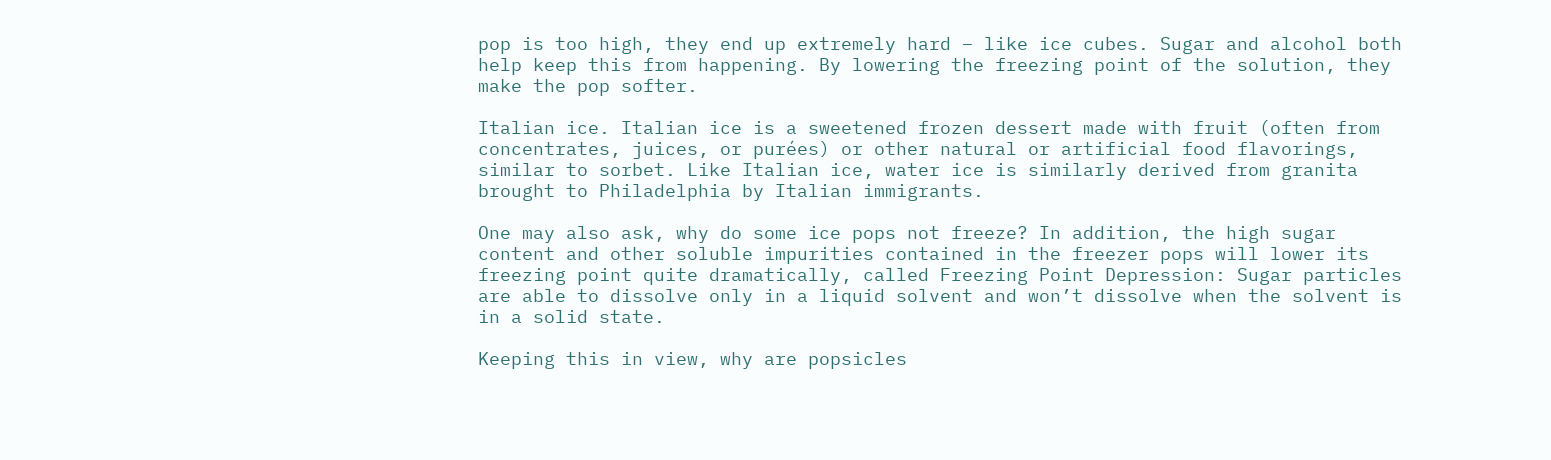pop is too high, they end up extremely hard – like ice cubes. Sugar and alcohol both help keep this from happening. By lowering the freezing point of the solution, they make the pop softer.

Italian ice. Italian ice is a sweetened frozen dessert made with fruit (often from concentrates, juices, or purées) or other natural or artificial food flavorings, similar to sorbet. Like Italian ice, water ice is similarly derived from granita brought to Philadelphia by Italian immigrants.

One may also ask, why do some ice pops not freeze? In addition, the high sugar content and other soluble impurities contained in the freezer pops will lower its freezing point quite dramatically, called Freezing Point Depression: Sugar particles are able to dissolve only in a liquid solvent and won’t dissolve when the solvent is in a solid state.

Keeping this in view, why are popsicles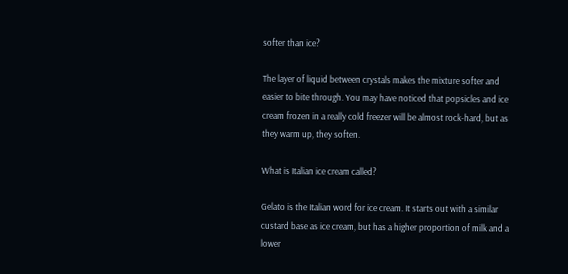softer than ice?

The layer of liquid between crystals makes the mixture softer and easier to bite through. You may have noticed that popsicles and ice cream frozen in a really cold freezer will be almost rock-hard, but as they warm up, they soften.

What is Italian ice cream called?

Gelato is the Italian word for ice cream. It starts out with a similar custard base as ice cream, but has a higher proportion of milk and a lower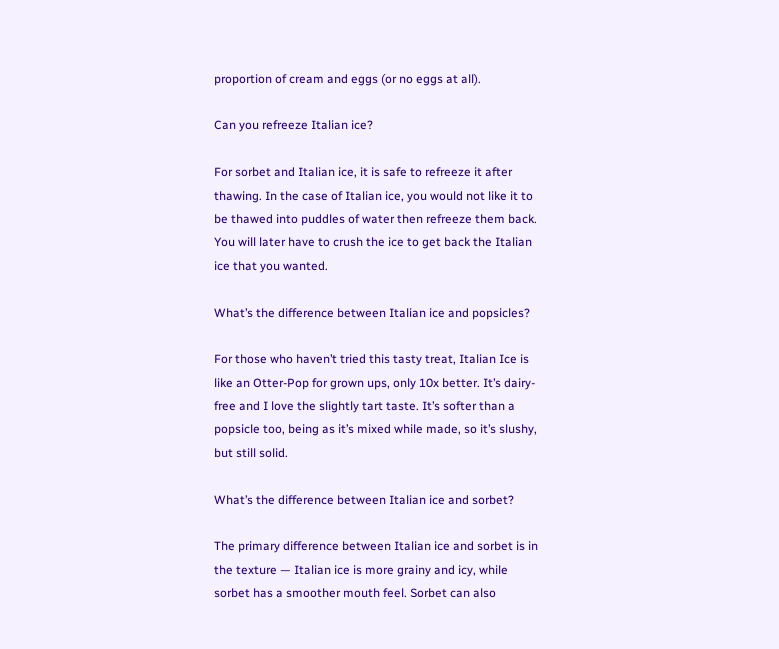proportion of cream and eggs (or no eggs at all).

Can you refreeze Italian ice?

For sorbet and Italian ice, it is safe to refreeze it after thawing. In the case of Italian ice, you would not like it to be thawed into puddles of water then refreeze them back. You will later have to crush the ice to get back the Italian ice that you wanted.

What’s the difference between Italian ice and popsicles?

For those who haven’t tried this tasty treat, Italian Ice is like an Otter-Pop for grown ups, only 10x better. It’s dairy-free and I love the slightly tart taste. It’s softer than a popsicle too, being as it’s mixed while made, so it’s slushy, but still solid.

What’s the difference between Italian ice and sorbet?

The primary difference between Italian ice and sorbet is in the texture — Italian ice is more grainy and icy, while sorbet has a smoother mouth feel. Sorbet can also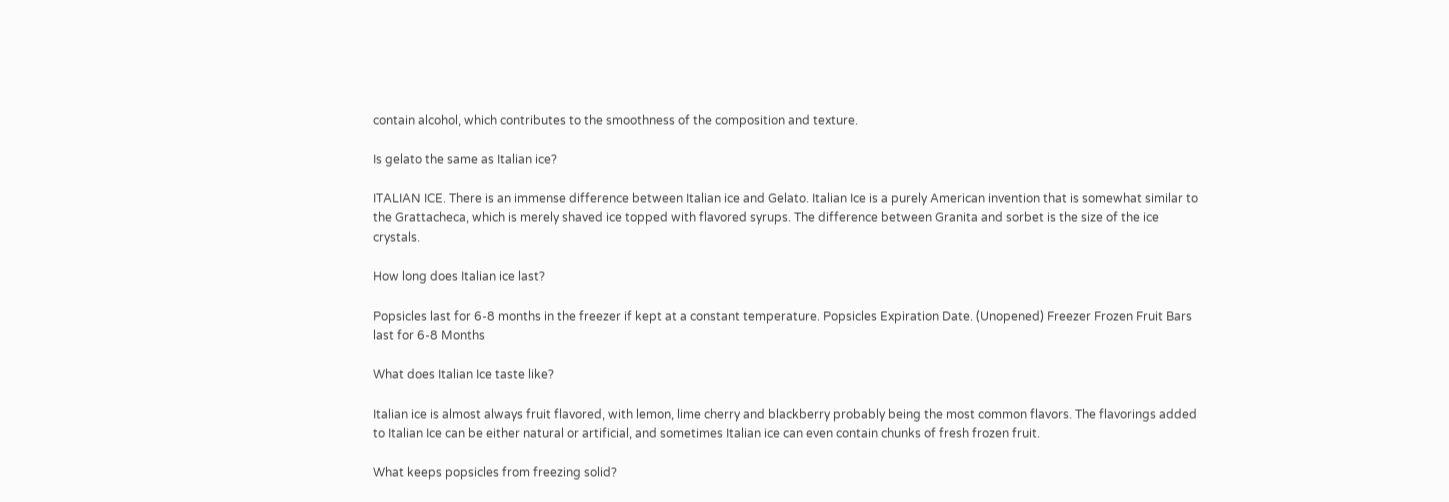contain alcohol, which contributes to the smoothness of the composition and texture.

Is gelato the same as Italian ice?

ITALIAN ICE. There is an immense difference between Italian ice and Gelato. Italian Ice is a purely American invention that is somewhat similar to the Grattacheca, which is merely shaved ice topped with flavored syrups. The difference between Granita and sorbet is the size of the ice crystals.

How long does Italian ice last?

Popsicles last for 6-8 months in the freezer if kept at a constant temperature. Popsicles Expiration Date. (Unopened) Freezer Frozen Fruit Bars last for 6-8 Months

What does Italian Ice taste like?

Italian ice is almost always fruit flavored, with lemon, lime cherry and blackberry probably being the most common flavors. The flavorings added to Italian Ice can be either natural or artificial, and sometimes Italian ice can even contain chunks of fresh frozen fruit.

What keeps popsicles from freezing solid?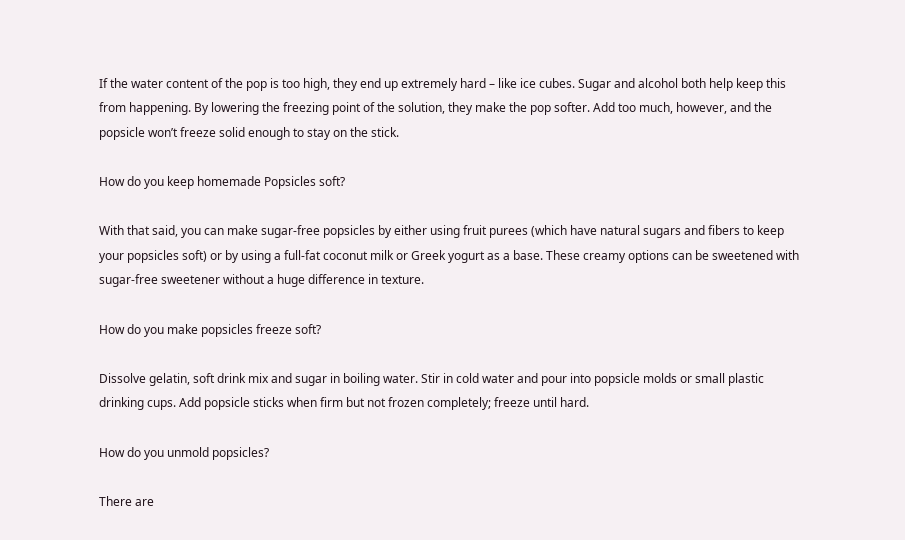If the water content of the pop is too high, they end up extremely hard – like ice cubes. Sugar and alcohol both help keep this from happening. By lowering the freezing point of the solution, they make the pop softer. Add too much, however, and the popsicle won’t freeze solid enough to stay on the stick.

How do you keep homemade Popsicles soft?

With that said, you can make sugar-free popsicles by either using fruit purees (which have natural sugars and fibers to keep your popsicles soft) or by using a full-fat coconut milk or Greek yogurt as a base. These creamy options can be sweetened with sugar-free sweetener without a huge difference in texture.

How do you make popsicles freeze soft?

Dissolve gelatin, soft drink mix and sugar in boiling water. Stir in cold water and pour into popsicle molds or small plastic drinking cups. Add popsicle sticks when firm but not frozen completely; freeze until hard.

How do you unmold popsicles?

There are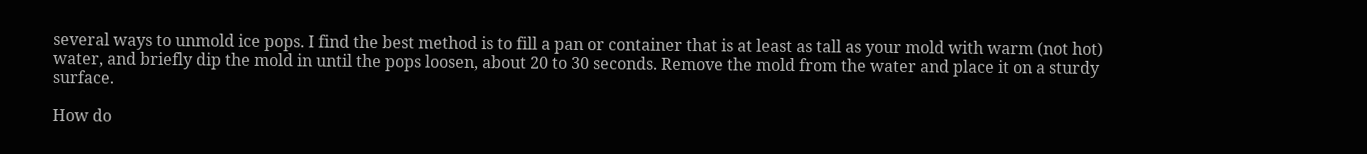several ways to unmold ice pops. I find the best method is to fill a pan or container that is at least as tall as your mold with warm (not hot) water, and briefly dip the mold in until the pops loosen, about 20 to 30 seconds. Remove the mold from the water and place it on a sturdy surface.

How do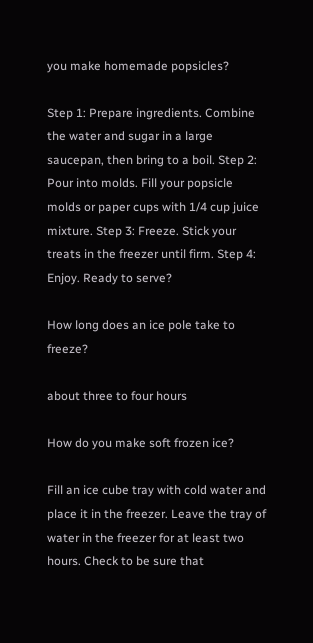you make homemade popsicles?

Step 1: Prepare ingredients. Combine the water and sugar in a large saucepan, then bring to a boil. Step 2: Pour into molds. Fill your popsicle molds or paper cups with 1/4 cup juice mixture. Step 3: Freeze. Stick your treats in the freezer until firm. Step 4: Enjoy. Ready to serve?

How long does an ice pole take to freeze?

about three to four hours

How do you make soft frozen ice?

Fill an ice cube tray with cold water and place it in the freezer. Leave the tray of water in the freezer for at least two hours. Check to be sure that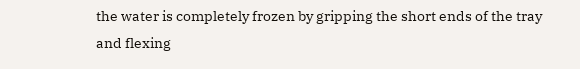the water is completely frozen by gripping the short ends of the tray and flexing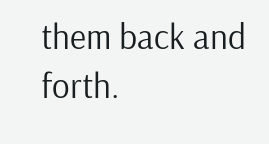them back and forth.